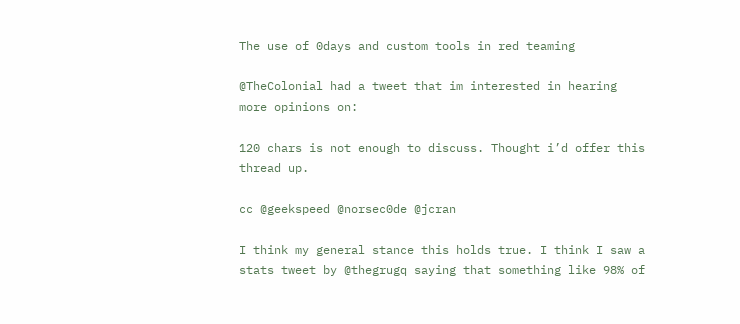The use of 0days and custom tools in red teaming

@TheColonial had a tweet that im interested in hearing more opinions on:

120 chars is not enough to discuss. Thought i’d offer this thread up.

cc @geekspeed @norsec0de @jcran

I think my general stance this holds true. I think I saw a stats tweet by @thegrugq saying that something like 98% of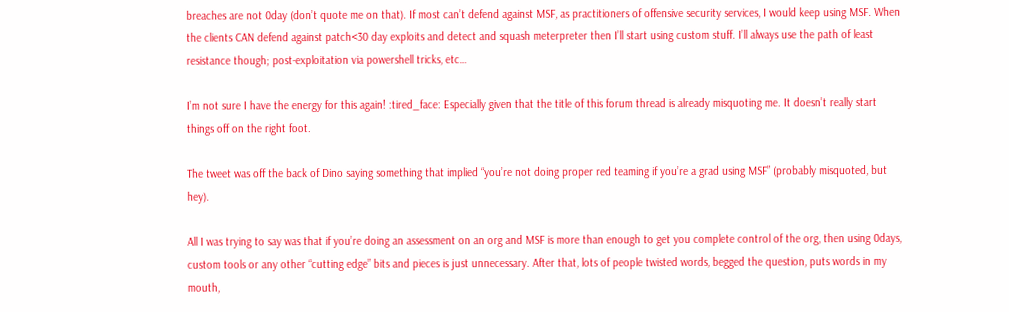breaches are not 0day (don’t quote me on that). If most can’t defend against MSF, as practitioners of offensive security services, I would keep using MSF. When the clients CAN defend against patch<30 day exploits and detect and squash meterpreter then I’ll start using custom stuff. I’ll always use the path of least resistance though; post-exploitation via powershell tricks, etc…

I’m not sure I have the energy for this again! :tired_face: Especially given that the title of this forum thread is already misquoting me. It doesn’t really start things off on the right foot.

The tweet was off the back of Dino saying something that implied “you’re not doing proper red teaming if you’re a grad using MSF” (probably misquoted, but hey).

All I was trying to say was that if you’re doing an assessment on an org and MSF is more than enough to get you complete control of the org, then using 0days, custom tools or any other “cutting edge” bits and pieces is just unnecessary. After that, lots of people twisted words, begged the question, puts words in my mouth,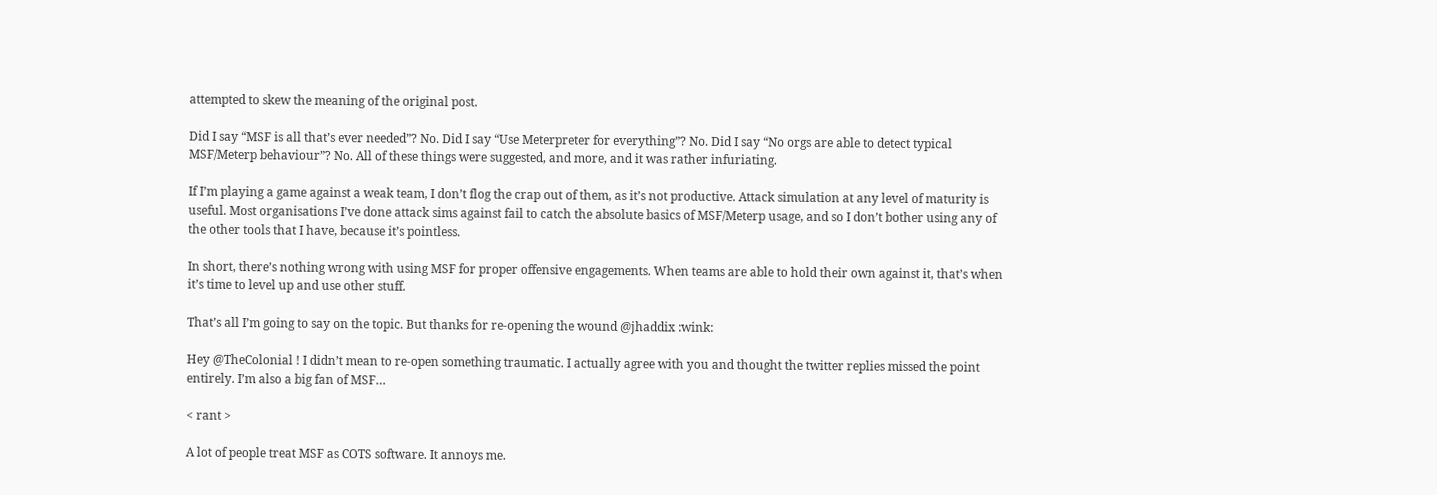attempted to skew the meaning of the original post.

Did I say “MSF is all that’s ever needed”? No. Did I say “Use Meterpreter for everything”? No. Did I say “No orgs are able to detect typical MSF/Meterp behaviour”? No. All of these things were suggested, and more, and it was rather infuriating.

If I’m playing a game against a weak team, I don’t flog the crap out of them, as it’s not productive. Attack simulation at any level of maturity is useful. Most organisations I’ve done attack sims against fail to catch the absolute basics of MSF/Meterp usage, and so I don’t bother using any of the other tools that I have, because it’s pointless.

In short, there’s nothing wrong with using MSF for proper offensive engagements. When teams are able to hold their own against it, that’s when it’s time to level up and use other stuff.

That’s all I’m going to say on the topic. But thanks for re-opening the wound @jhaddix :wink:

Hey @TheColonial ! I didn’t mean to re-open something traumatic. I actually agree with you and thought the twitter replies missed the point entirely. I’m also a big fan of MSF…

< rant >

A lot of people treat MSF as COTS software. It annoys me.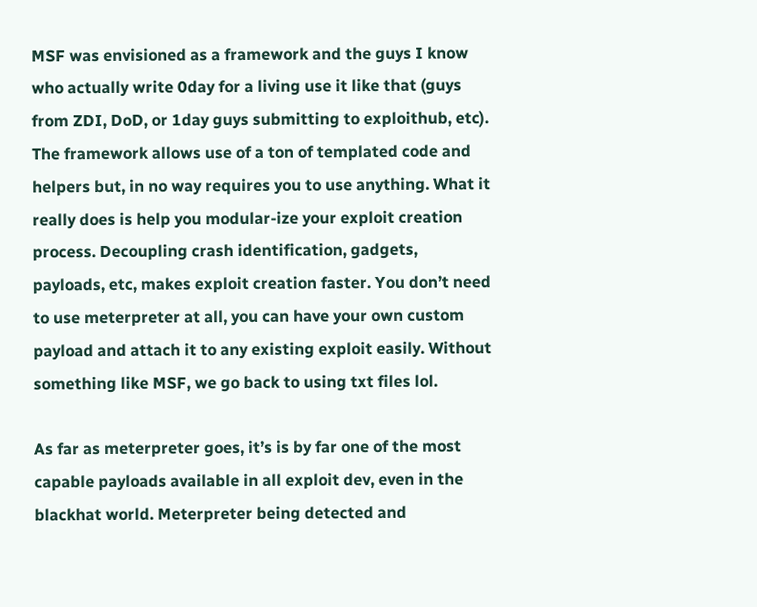MSF was envisioned as a framework and the guys I know who actually write 0day for a living use it like that (guys from ZDI, DoD, or 1day guys submitting to exploithub, etc). The framework allows use of a ton of templated code and helpers but, in no way requires you to use anything. What it really does is help you modular-ize your exploit creation process. Decoupling crash identification, gadgets, payloads, etc, makes exploit creation faster. You don’t need to use meterpreter at all, you can have your own custom payload and attach it to any existing exploit easily. Without something like MSF, we go back to using txt files lol.

As far as meterpreter goes, it’s is by far one of the most capable payloads available in all exploit dev, even in the blackhat world. Meterpreter being detected and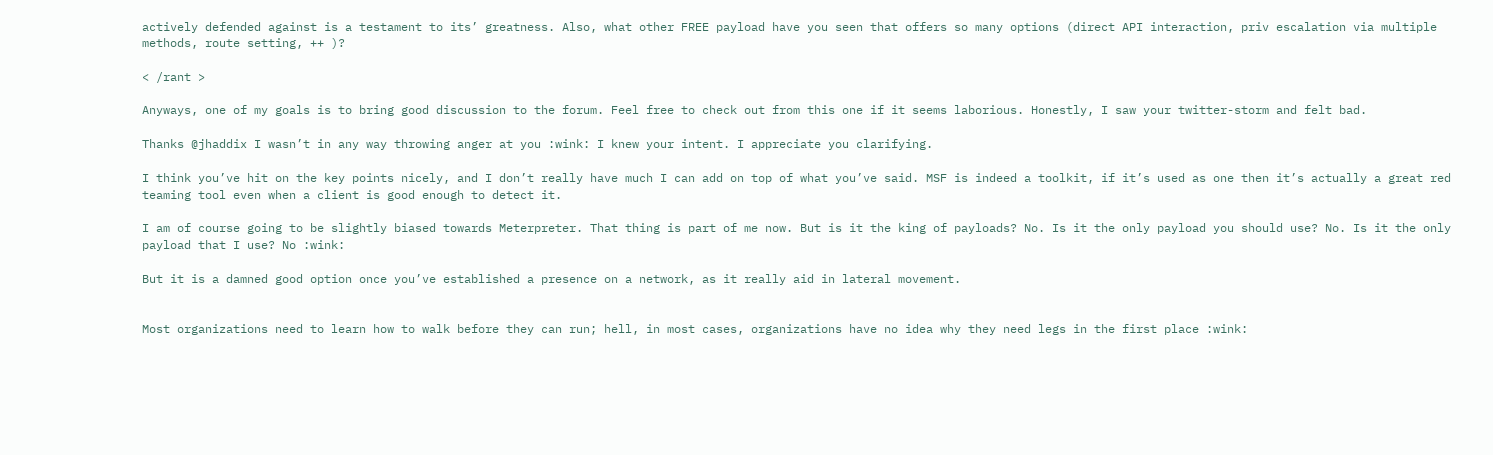actively defended against is a testament to its’ greatness. Also, what other FREE payload have you seen that offers so many options (direct API interaction, priv escalation via multiple methods, route setting, ++ )?

< /rant >

Anyways, one of my goals is to bring good discussion to the forum. Feel free to check out from this one if it seems laborious. Honestly, I saw your twitter-storm and felt bad.

Thanks @jhaddix I wasn’t in any way throwing anger at you :wink: I knew your intent. I appreciate you clarifying.

I think you’ve hit on the key points nicely, and I don’t really have much I can add on top of what you’ve said. MSF is indeed a toolkit, if it’s used as one then it’s actually a great red teaming tool even when a client is good enough to detect it.

I am of course going to be slightly biased towards Meterpreter. That thing is part of me now. But is it the king of payloads? No. Is it the only payload you should use? No. Is it the only payload that I use? No :wink:

But it is a damned good option once you’ve established a presence on a network, as it really aid in lateral movement.


Most organizations need to learn how to walk before they can run; hell, in most cases, organizations have no idea why they need legs in the first place :wink: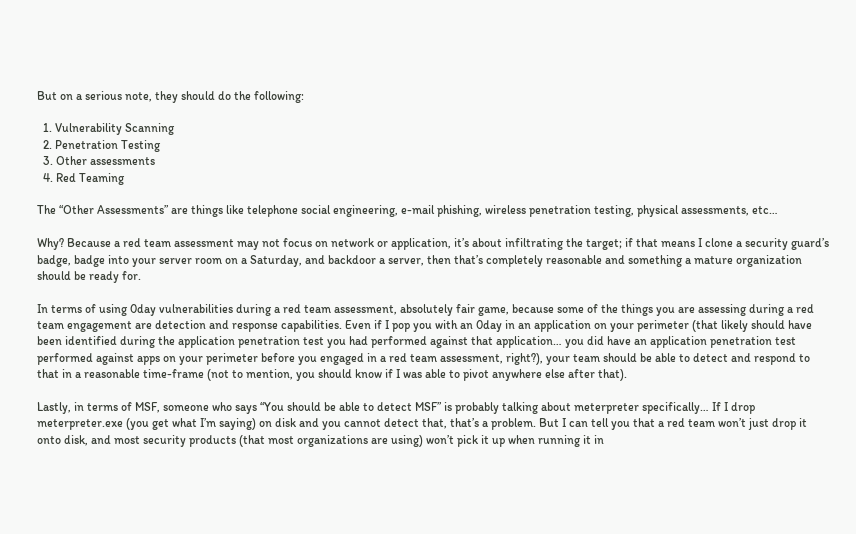But on a serious note, they should do the following:

  1. Vulnerability Scanning
  2. Penetration Testing
  3. Other assessments
  4. Red Teaming

The “Other Assessments” are things like telephone social engineering, e-mail phishing, wireless penetration testing, physical assessments, etc…

Why? Because a red team assessment may not focus on network or application, it’s about infiltrating the target; if that means I clone a security guard’s badge, badge into your server room on a Saturday, and backdoor a server, then that’s completely reasonable and something a mature organization should be ready for.

In terms of using 0day vulnerabilities during a red team assessment, absolutely fair game, because some of the things you are assessing during a red team engagement are detection and response capabilities. Even if I pop you with an 0day in an application on your perimeter (that likely should have been identified during the application penetration test you had performed against that application… you did have an application penetration test performed against apps on your perimeter before you engaged in a red team assessment, right?), your team should be able to detect and respond to that in a reasonable time-frame (not to mention, you should know if I was able to pivot anywhere else after that).

Lastly, in terms of MSF, someone who says “You should be able to detect MSF” is probably talking about meterpreter specifically… If I drop meterpreter.exe (you get what I’m saying) on disk and you cannot detect that, that’s a problem. But I can tell you that a red team won’t just drop it onto disk, and most security products (that most organizations are using) won’t pick it up when running it in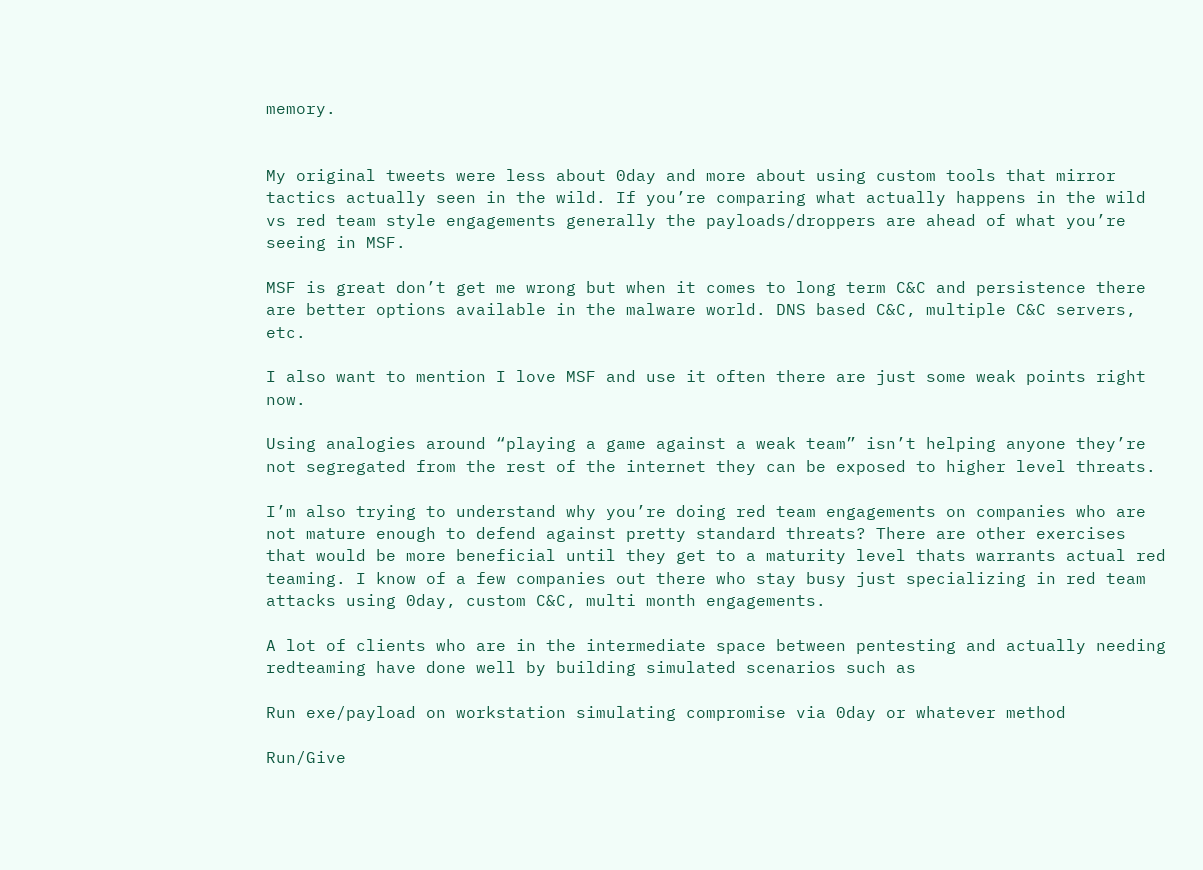memory.


My original tweets were less about 0day and more about using custom tools that mirror tactics actually seen in the wild. If you’re comparing what actually happens in the wild vs red team style engagements generally the payloads/droppers are ahead of what you’re seeing in MSF.

MSF is great don’t get me wrong but when it comes to long term C&C and persistence there are better options available in the malware world. DNS based C&C, multiple C&C servers, etc.

I also want to mention I love MSF and use it often there are just some weak points right now.

Using analogies around “playing a game against a weak team” isn’t helping anyone they’re not segregated from the rest of the internet they can be exposed to higher level threats.

I’m also trying to understand why you’re doing red team engagements on companies who are not mature enough to defend against pretty standard threats? There are other exercises that would be more beneficial until they get to a maturity level thats warrants actual red teaming. I know of a few companies out there who stay busy just specializing in red team attacks using 0day, custom C&C, multi month engagements.

A lot of clients who are in the intermediate space between pentesting and actually needing redteaming have done well by building simulated scenarios such as

Run exe/payload on workstation simulating compromise via 0day or whatever method

Run/Give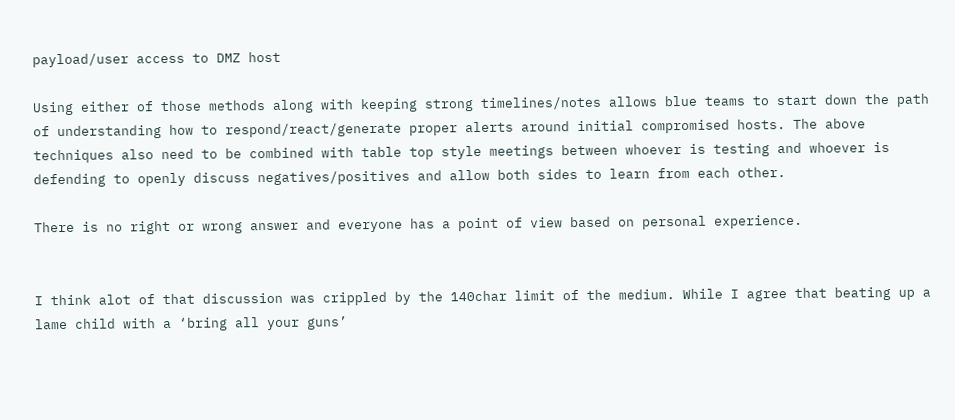payload/user access to DMZ host

Using either of those methods along with keeping strong timelines/notes allows blue teams to start down the path of understanding how to respond/react/generate proper alerts around initial compromised hosts. The above techniques also need to be combined with table top style meetings between whoever is testing and whoever is defending to openly discuss negatives/positives and allow both sides to learn from each other.

There is no right or wrong answer and everyone has a point of view based on personal experience.


I think alot of that discussion was crippled by the 140char limit of the medium. While I agree that beating up a lame child with a ‘bring all your guns’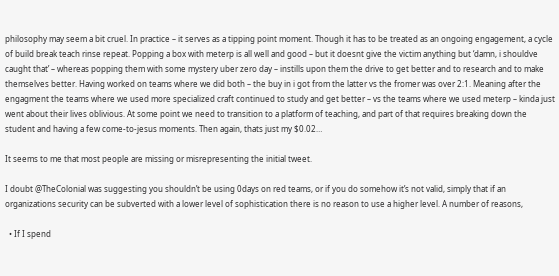philosophy may seem a bit cruel. In practice – it serves as a tipping point moment. Though it has to be treated as an ongoing engagement, a cycle of build break teach rinse repeat. Popping a box with meterp is all well and good – but it doesnt give the victim anything but ‘damn, i shouldve caught that’ – whereas popping them with some mystery uber zero day – instills upon them the drive to get better and to research and to make themselves better. Having worked on teams where we did both – the buy in i got from the latter vs the fromer was over 2:1. Meaning after the engagment the teams where we used more specialized craft continued to study and get better – vs the teams where we used meterp – kinda just went about their lives oblivious. At some point we need to transition to a platform of teaching, and part of that requires breaking down the student and having a few come-to-jesus moments. Then again, thats just my $0.02…

It seems to me that most people are missing or misrepresenting the initial tweet.

I doubt @TheColonial was suggesting you shouldn’t be using 0days on red teams, or if you do somehow it’s not valid, simply that if an organizations security can be subverted with a lower level of sophistication there is no reason to use a higher level. A number of reasons,

  • If I spend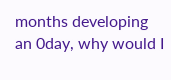months developing an 0day, why would I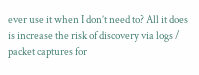ever use it when I don’t need to? All it does is increase the risk of discovery via logs / packet captures for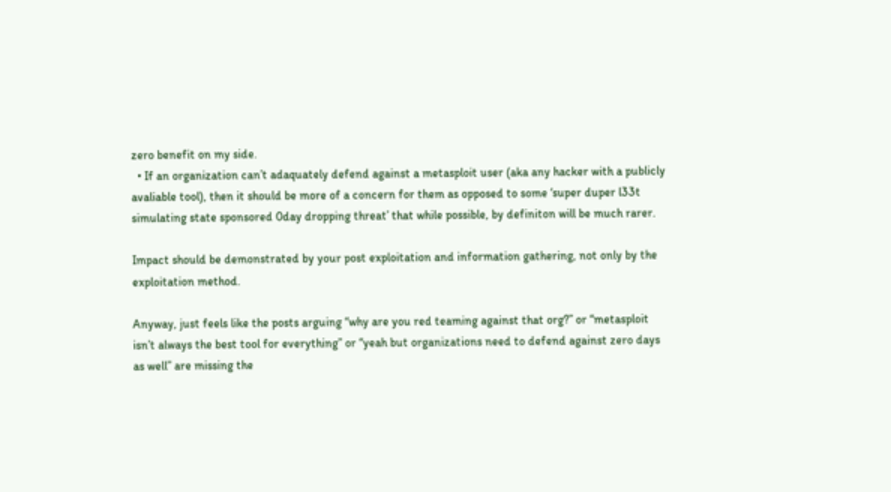zero benefit on my side.
  • If an organization can’t adaquately defend against a metasploit user (aka any hacker with a publicly avaliable tool), then it should be more of a concern for them as opposed to some ‘super duper l33t simulating state sponsored 0day dropping threat’ that while possible, by definiton will be much rarer.

Impact should be demonstrated by your post exploitation and information gathering, not only by the exploitation method.

Anyway, just feels like the posts arguing “why are you red teaming against that org?” or “metasploit isn’t always the best tool for everything” or “yeah but organizations need to defend against zero days as well” are missing the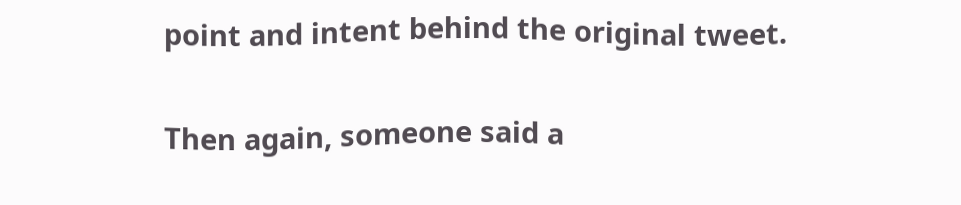point and intent behind the original tweet.

Then again, someone said a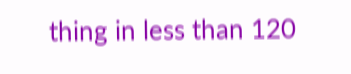thing in less than 120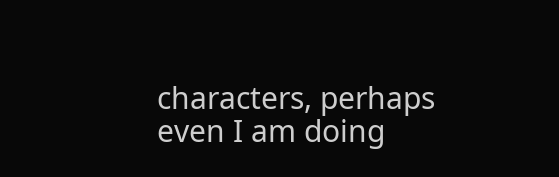characters, perhaps even I am doing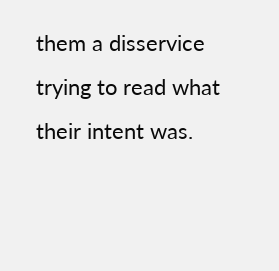them a disservice trying to read what their intent was.